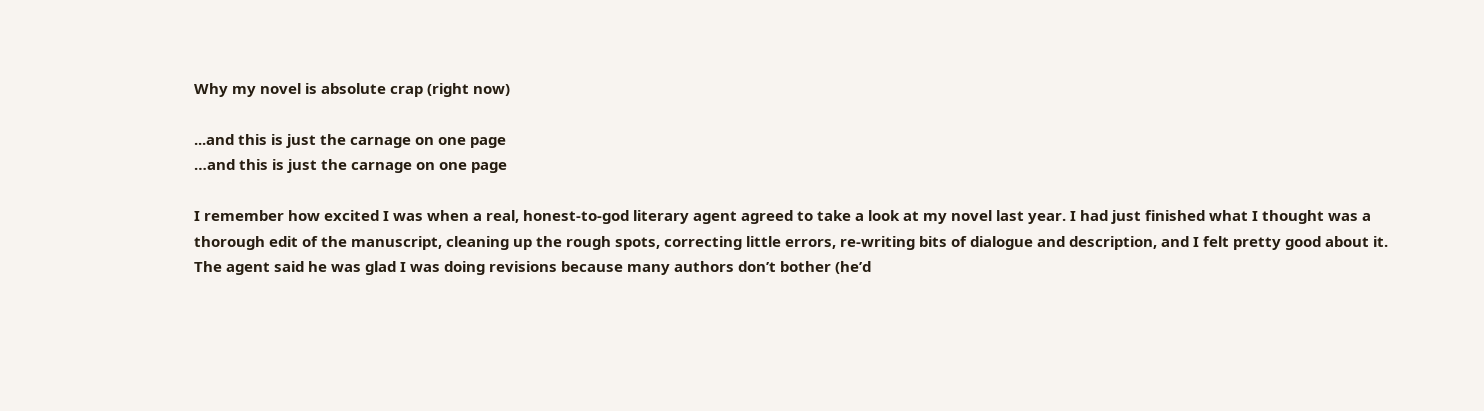Why my novel is absolute crap (right now)

...and this is just the carnage on one page
…and this is just the carnage on one page

I remember how excited I was when a real, honest-to-god literary agent agreed to take a look at my novel last year. I had just finished what I thought was a thorough edit of the manuscript, cleaning up the rough spots, correcting little errors, re-writing bits of dialogue and description, and I felt pretty good about it. The agent said he was glad I was doing revisions because many authors don’t bother (he’d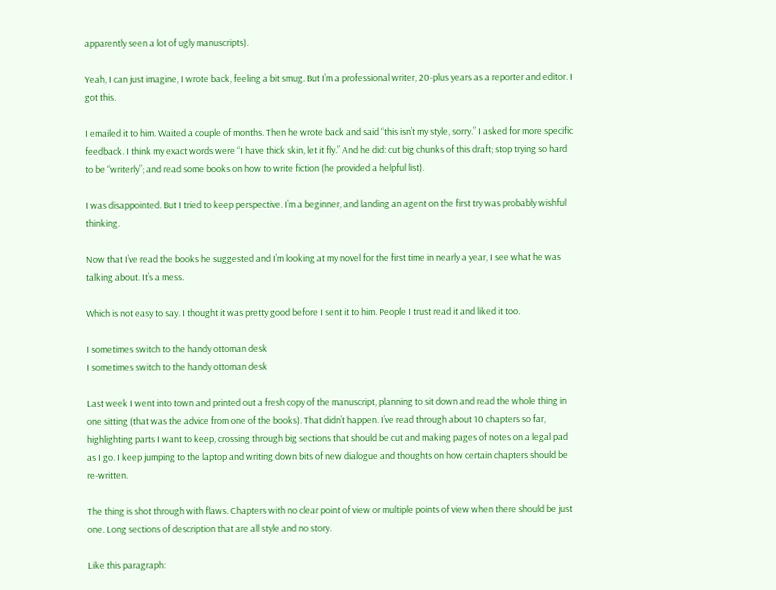apparently seen a lot of ugly manuscripts).

Yeah, I can just imagine, I wrote back, feeling a bit smug. But I’m a professional writer, 20-plus years as a reporter and editor. I got this.

I emailed it to him. Waited a couple of months. Then he wrote back and said “this isn’t my style, sorry.” I asked for more specific feedback. I think my exact words were “I have thick skin, let it fly.” And he did: cut big chunks of this draft; stop trying so hard to be “writerly”; and read some books on how to write fiction (he provided a helpful list).

I was disappointed. But I tried to keep perspective. I’m a beginner, and landing an agent on the first try was probably wishful thinking.

Now that I’ve read the books he suggested and I’m looking at my novel for the first time in nearly a year, I see what he was talking about. It’s a mess.

Which is not easy to say. I thought it was pretty good before I sent it to him. People I trust read it and liked it too.

I sometimes switch to the handy ottoman desk
I sometimes switch to the handy ottoman desk

Last week I went into town and printed out a fresh copy of the manuscript, planning to sit down and read the whole thing in one sitting (that was the advice from one of the books). That didn’t happen. I’ve read through about 10 chapters so far, highlighting parts I want to keep, crossing through big sections that should be cut and making pages of notes on a legal pad as I go. I keep jumping to the laptop and writing down bits of new dialogue and thoughts on how certain chapters should be re-written.

The thing is shot through with flaws. Chapters with no clear point of view or multiple points of view when there should be just one. Long sections of description that are all style and no story.

Like this paragraph: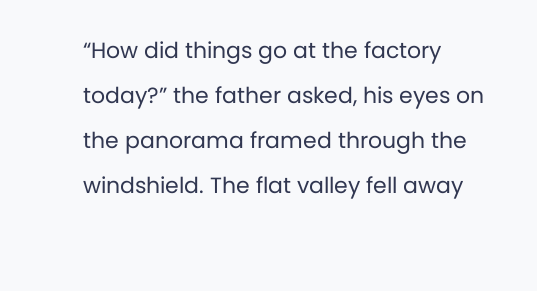“How did things go at the factory today?” the father asked, his eyes on the panorama framed through the windshield. The flat valley fell away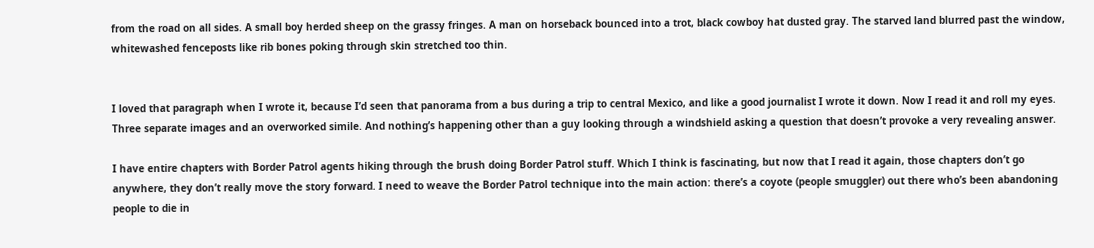from the road on all sides. A small boy herded sheep on the grassy fringes. A man on horseback bounced into a trot, black cowboy hat dusted gray. The starved land blurred past the window, whitewashed fenceposts like rib bones poking through skin stretched too thin.


I loved that paragraph when I wrote it, because I’d seen that panorama from a bus during a trip to central Mexico, and like a good journalist I wrote it down. Now I read it and roll my eyes. Three separate images and an overworked simile. And nothing’s happening other than a guy looking through a windshield asking a question that doesn’t provoke a very revealing answer.

I have entire chapters with Border Patrol agents hiking through the brush doing Border Patrol stuff. Which I think is fascinating, but now that I read it again, those chapters don’t go anywhere, they don’t really move the story forward. I need to weave the Border Patrol technique into the main action: there’s a coyote (people smuggler) out there who’s been abandoning people to die in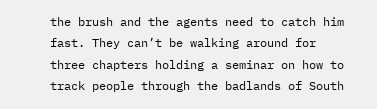the brush and the agents need to catch him fast. They can’t be walking around for three chapters holding a seminar on how to track people through the badlands of South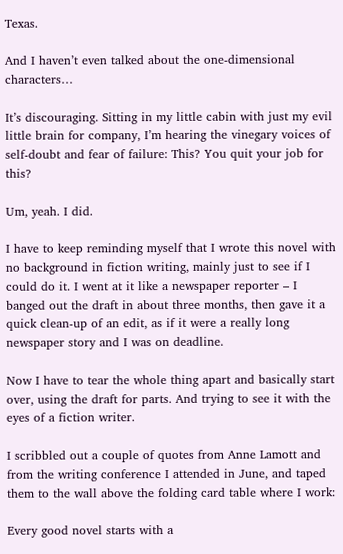Texas.

And I haven’t even talked about the one-dimensional characters…

It’s discouraging. Sitting in my little cabin with just my evil little brain for company, I’m hearing the vinegary voices of self-doubt and fear of failure: This? You quit your job for this?

Um, yeah. I did.

I have to keep reminding myself that I wrote this novel with no background in fiction writing, mainly just to see if I could do it. I went at it like a newspaper reporter – I banged out the draft in about three months, then gave it a quick clean-up of an edit, as if it were a really long newspaper story and I was on deadline.

Now I have to tear the whole thing apart and basically start over, using the draft for parts. And trying to see it with the eyes of a fiction writer.

I scribbled out a couple of quotes from Anne Lamott and from the writing conference I attended in June, and taped them to the wall above the folding card table where I work:

Every good novel starts with a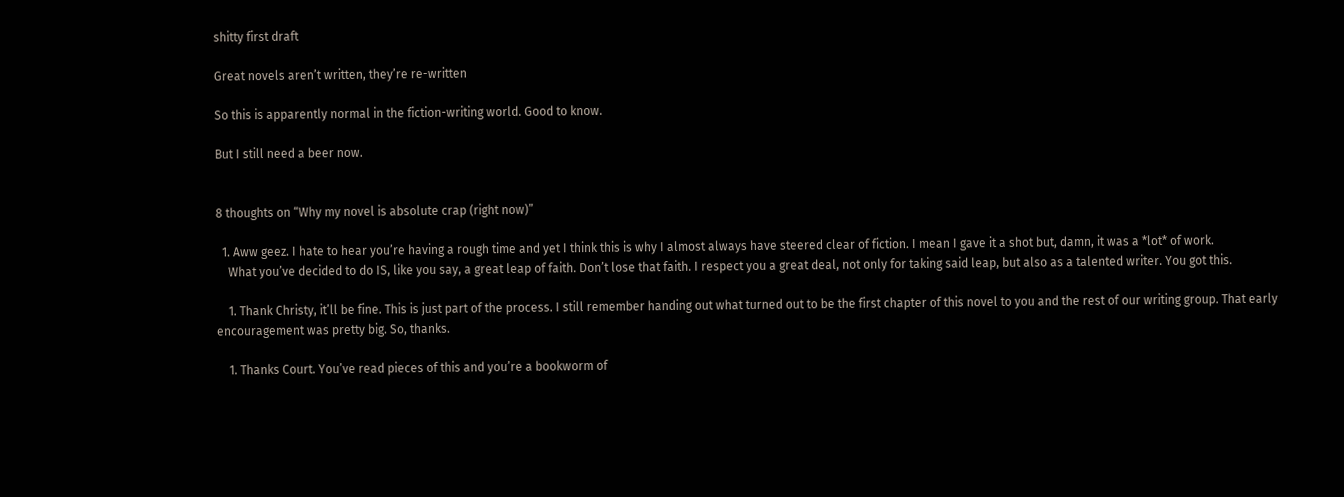shitty first draft

Great novels aren’t written, they’re re-written

So this is apparently normal in the fiction-writing world. Good to know.

But I still need a beer now.


8 thoughts on “Why my novel is absolute crap (right now)”

  1. Aww geez. I hate to hear you’re having a rough time and yet I think this is why I almost always have steered clear of fiction. I mean I gave it a shot but, damn, it was a *lot* of work.
    What you’ve decided to do IS, like you say, a great leap of faith. Don’t lose that faith. I respect you a great deal, not only for taking said leap, but also as a talented writer. You got this.

    1. Thank Christy, it’ll be fine. This is just part of the process. I still remember handing out what turned out to be the first chapter of this novel to you and the rest of our writing group. That early encouragement was pretty big. So, thanks.

    1. Thanks Court. You’ve read pieces of this and you’re a bookworm of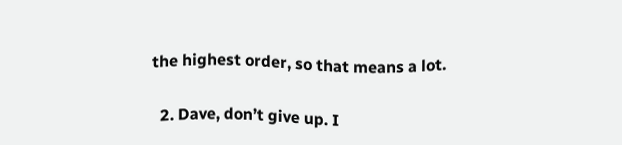the highest order, so that means a lot.

  2. Dave, don’t give up. I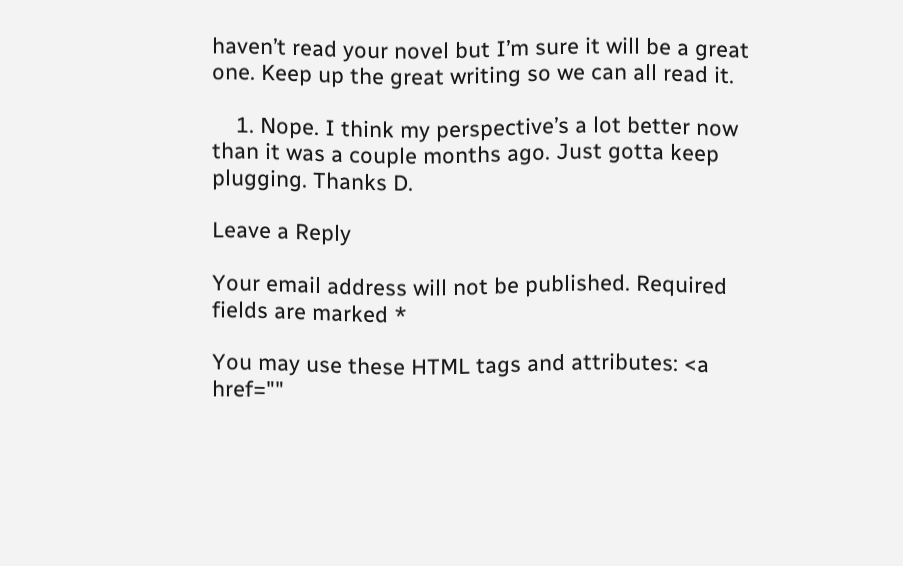haven’t read your novel but I’m sure it will be a great one. Keep up the great writing so we can all read it.

    1. Nope. I think my perspective’s a lot better now than it was a couple months ago. Just gotta keep plugging. Thanks D.

Leave a Reply

Your email address will not be published. Required fields are marked *

You may use these HTML tags and attributes: <a href=""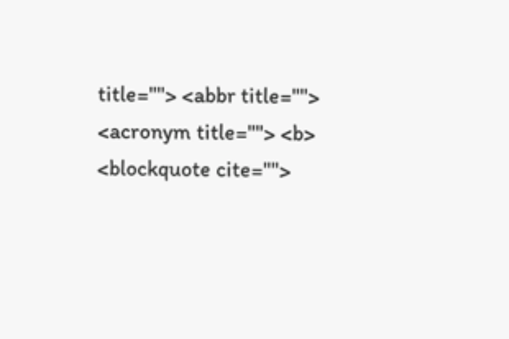title=""> <abbr title=""> <acronym title=""> <b> <blockquote cite="">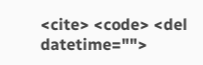<cite> <code> <del datetime="">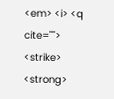<em> <i> <q cite=""> <strike> <strong>